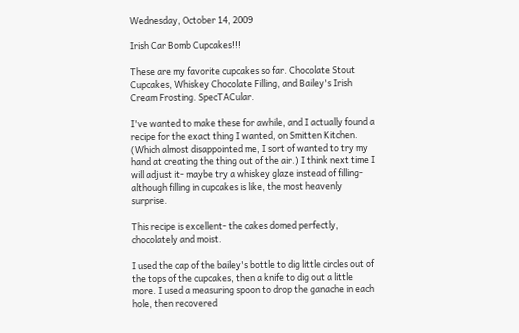Wednesday, October 14, 2009

Irish Car Bomb Cupcakes!!!

These are my favorite cupcakes so far. Chocolate Stout Cupcakes, Whiskey Chocolate Filling, and Bailey's Irish Cream Frosting. SpecTACular.

I've wanted to make these for awhile, and I actually found a recipe for the exact thing I wanted, on Smitten Kitchen. (Which almost disappointed me, I sort of wanted to try my hand at creating the thing out of the air.) I think next time I will adjust it- maybe try a whiskey glaze instead of filling- although filling in cupcakes is like, the most heavenly surprise.

This recipe is excellent- the cakes domed perfectly, chocolately and moist.

I used the cap of the bailey's bottle to dig little circles out of the tops of the cupcakes, then a knife to dig out a little more. I used a measuring spoon to drop the ganache in each hole, then recovered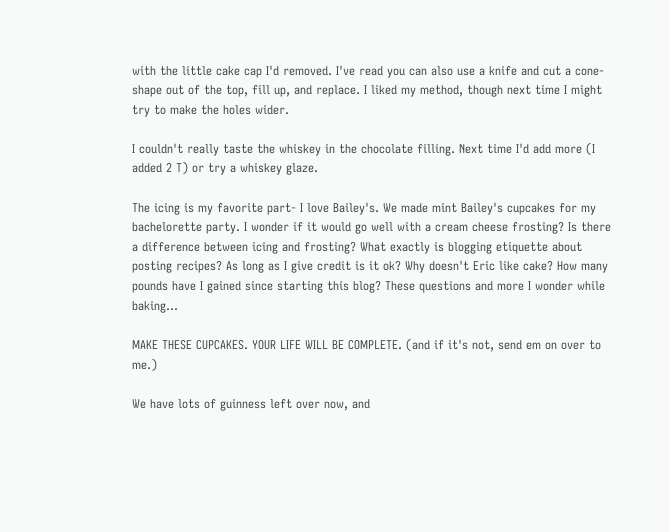with the little cake cap I'd removed. I've read you can also use a knife and cut a cone-shape out of the top, fill up, and replace. I liked my method, though next time I might try to make the holes wider.

I couldn't really taste the whiskey in the chocolate filling. Next time I'd add more (I added 2 T) or try a whiskey glaze.

The icing is my favorite part- I love Bailey's. We made mint Bailey's cupcakes for my bachelorette party. I wonder if it would go well with a cream cheese frosting? Is there a difference between icing and frosting? What exactly is blogging etiquette about posting recipes? As long as I give credit is it ok? Why doesn't Eric like cake? How many pounds have I gained since starting this blog? These questions and more I wonder while baking...

MAKE THESE CUPCAKES. YOUR LIFE WILL BE COMPLETE. (and if it's not, send em on over to me.)

We have lots of guinness left over now, and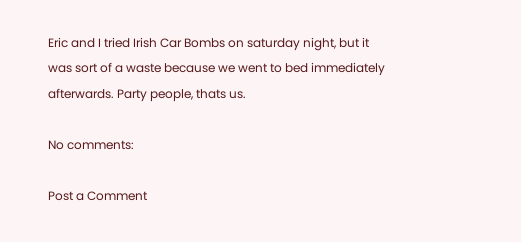Eric and I tried Irish Car Bombs on saturday night, but it was sort of a waste because we went to bed immediately afterwards. Party people, thats us.

No comments:

Post a Comment